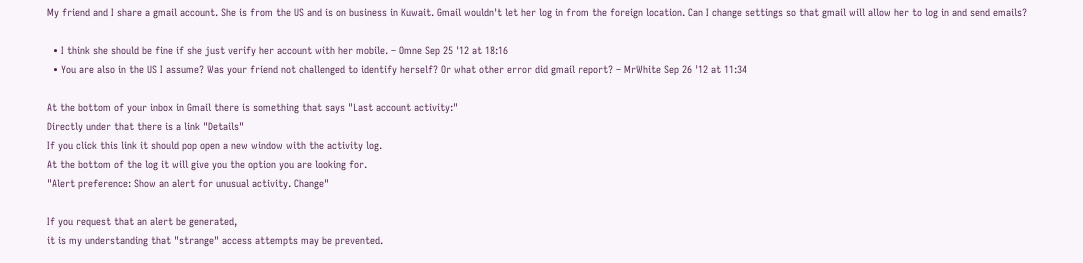My friend and I share a gmail account. She is from the US and is on business in Kuwait. Gmail wouldn't let her log in from the foreign location. Can I change settings so that gmail will allow her to log in and send emails?

  • I think she should be fine if she just verify her account with her mobile. – Omne Sep 25 '12 at 18:16
  • You are also in the US I assume? Was your friend not challenged to identify herself? Or what other error did gmail report? – MrWhite Sep 26 '12 at 11:34

At the bottom of your inbox in Gmail there is something that says "Last account activity:"
Directly under that there is a link "Details"
If you click this link it should pop open a new window with the activity log.
At the bottom of the log it will give you the option you are looking for.
"Alert preference: Show an alert for unusual activity. Change"

If you request that an alert be generated,
it is my understanding that "strange" access attempts may be prevented.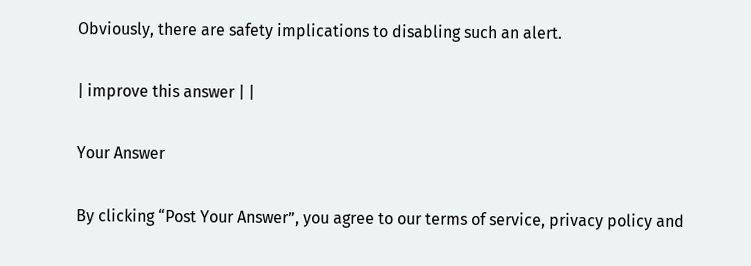Obviously, there are safety implications to disabling such an alert.

| improve this answer | |

Your Answer

By clicking “Post Your Answer”, you agree to our terms of service, privacy policy and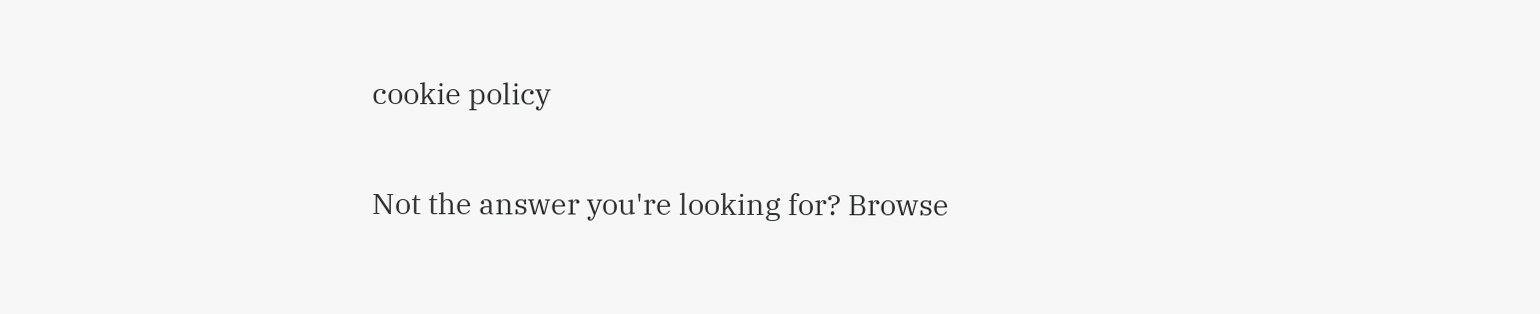cookie policy

Not the answer you're looking for? Browse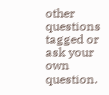other questions tagged or ask your own question.